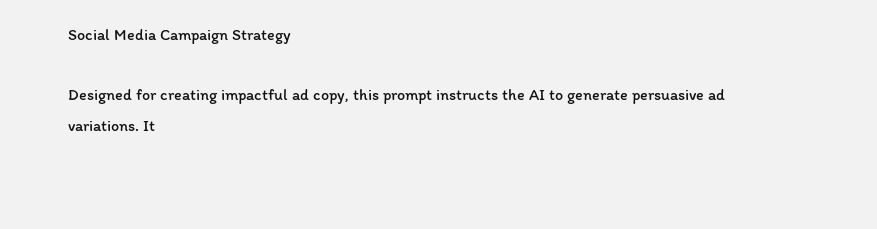Social Media Campaign Strategy

Designed for creating impactful ad copy, this prompt instructs the AI to generate persuasive ad variations. It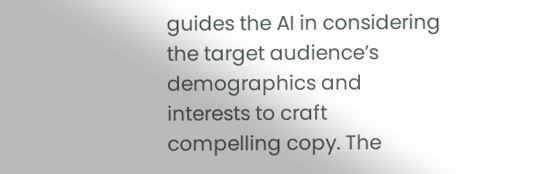guides the AI in considering the target audience’s demographics and interests to craft compelling copy. The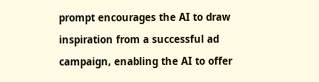prompt encourages the AI to draw inspiration from a successful ad campaign, enabling the AI to offer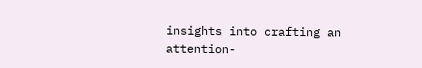insights into crafting an attention-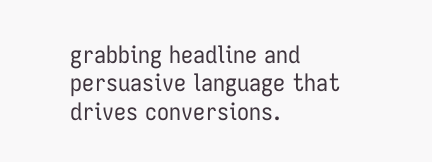grabbing headline and persuasive language that drives conversions.